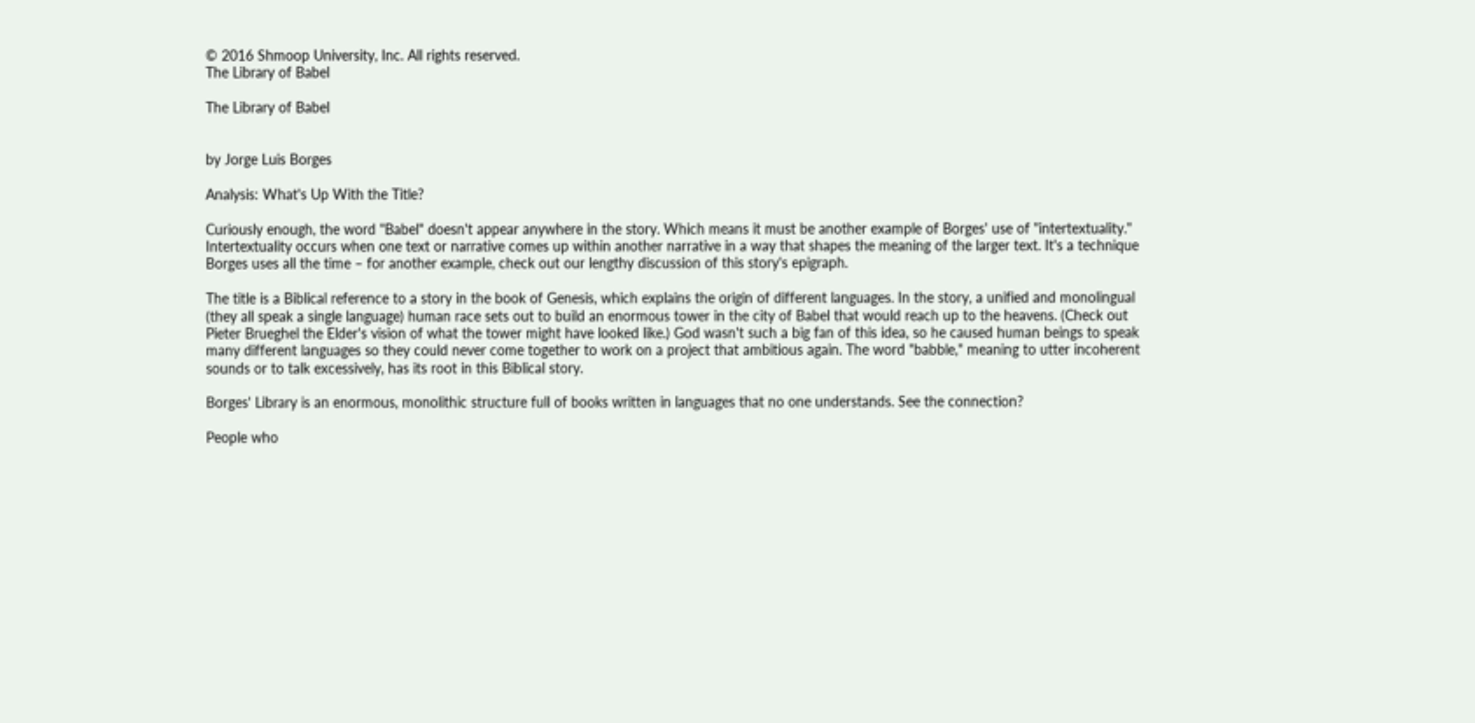© 2016 Shmoop University, Inc. All rights reserved.
The Library of Babel

The Library of Babel


by Jorge Luis Borges

Analysis: What's Up With the Title?

Curiously enough, the word "Babel" doesn't appear anywhere in the story. Which means it must be another example of Borges' use of "intertextuality." Intertextuality occurs when one text or narrative comes up within another narrative in a way that shapes the meaning of the larger text. It's a technique Borges uses all the time – for another example, check out our lengthy discussion of this story's epigraph.

The title is a Biblical reference to a story in the book of Genesis, which explains the origin of different languages. In the story, a unified and monolingual (they all speak a single language) human race sets out to build an enormous tower in the city of Babel that would reach up to the heavens. (Check out Pieter Brueghel the Elder's vision of what the tower might have looked like.) God wasn't such a big fan of this idea, so he caused human beings to speak many different languages so they could never come together to work on a project that ambitious again. The word "babble," meaning to utter incoherent sounds or to talk excessively, has its root in this Biblical story.

Borges' Library is an enormous, monolithic structure full of books written in languages that no one understands. See the connection?

People who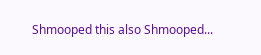Shmooped this also Shmooped...